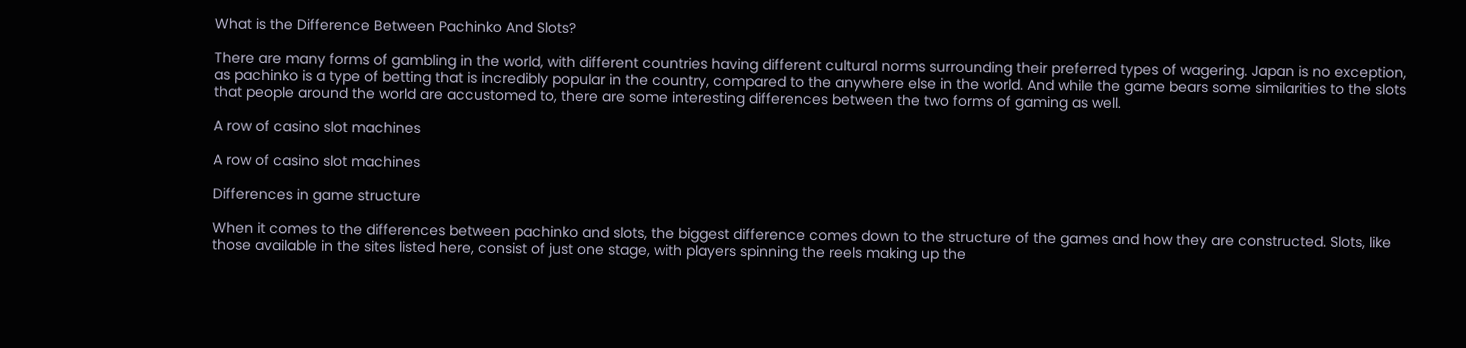What is the Difference Between Pachinko And Slots?

There are many forms of gambling in the world, with different countries having different cultural norms surrounding their preferred types of wagering. Japan is no exception, as pachinko is a type of betting that is incredibly popular in the country, compared to the anywhere else in the world. And while the game bears some similarities to the slots that people around the world are accustomed to, there are some interesting differences between the two forms of gaming as well.

A row of casino slot machines

A row of casino slot machines

Differences in game structure

When it comes to the differences between pachinko and slots, the biggest difference comes down to the structure of the games and how they are constructed. Slots, like those available in the sites listed here, consist of just one stage, with players spinning the reels making up the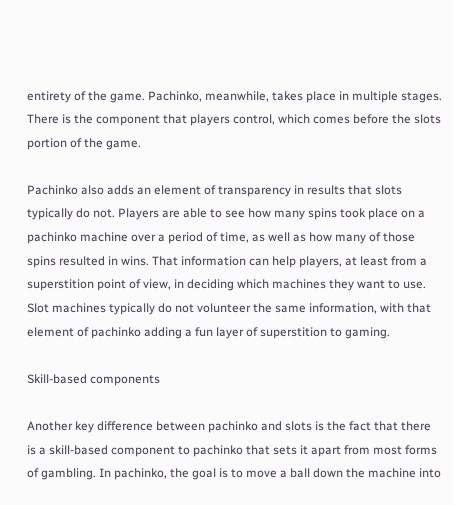entirety of the game. Pachinko, meanwhile, takes place in multiple stages. There is the component that players control, which comes before the slots portion of the game.

Pachinko also adds an element of transparency in results that slots typically do not. Players are able to see how many spins took place on a pachinko machine over a period of time, as well as how many of those spins resulted in wins. That information can help players, at least from a superstition point of view, in deciding which machines they want to use. Slot machines typically do not volunteer the same information, with that element of pachinko adding a fun layer of superstition to gaming.

Skill-based components

Another key difference between pachinko and slots is the fact that there is a skill-based component to pachinko that sets it apart from most forms of gambling. In pachinko, the goal is to move a ball down the machine into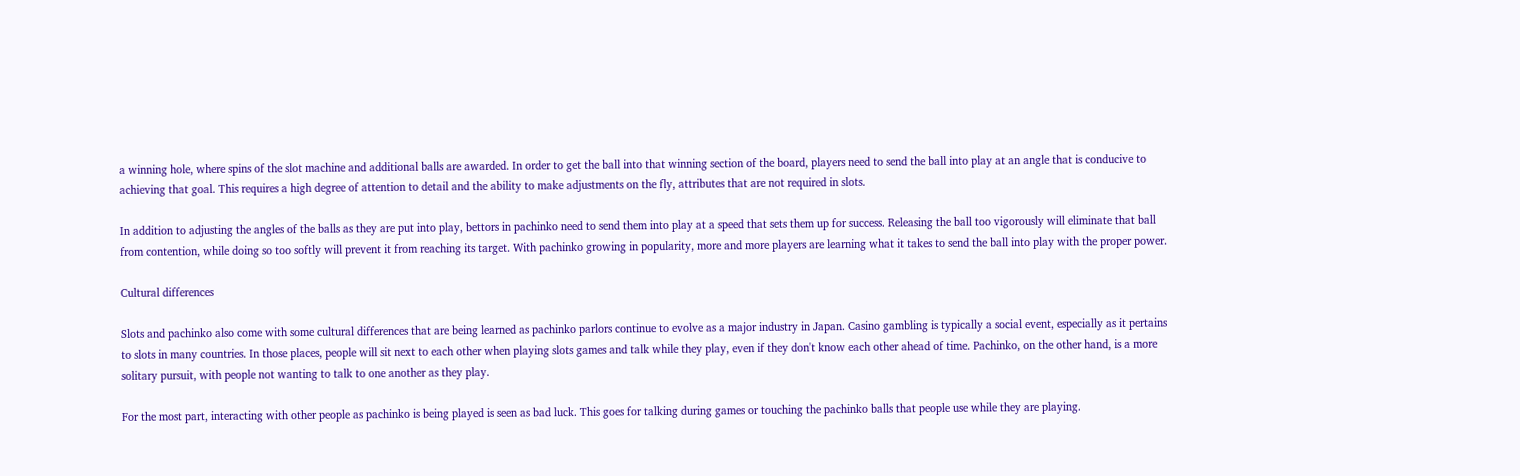a winning hole, where spins of the slot machine and additional balls are awarded. In order to get the ball into that winning section of the board, players need to send the ball into play at an angle that is conducive to achieving that goal. This requires a high degree of attention to detail and the ability to make adjustments on the fly, attributes that are not required in slots.

In addition to adjusting the angles of the balls as they are put into play, bettors in pachinko need to send them into play at a speed that sets them up for success. Releasing the ball too vigorously will eliminate that ball from contention, while doing so too softly will prevent it from reaching its target. With pachinko growing in popularity, more and more players are learning what it takes to send the ball into play with the proper power.

Cultural differences

Slots and pachinko also come with some cultural differences that are being learned as pachinko parlors continue to evolve as a major industry in Japan. Casino gambling is typically a social event, especially as it pertains to slots in many countries. In those places, people will sit next to each other when playing slots games and talk while they play, even if they don't know each other ahead of time. Pachinko, on the other hand, is a more solitary pursuit, with people not wanting to talk to one another as they play.

For the most part, interacting with other people as pachinko is being played is seen as bad luck. This goes for talking during games or touching the pachinko balls that people use while they are playing.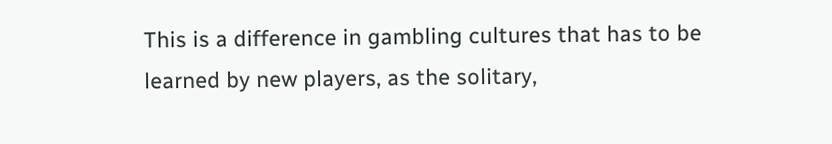This is a difference in gambling cultures that has to be learned by new players, as the solitary,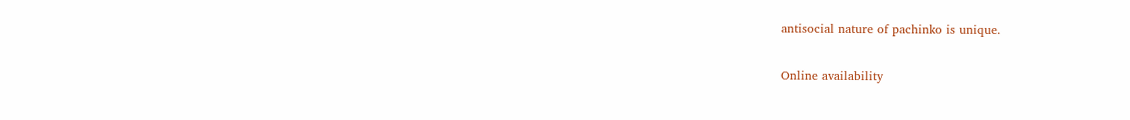antisocial nature of pachinko is unique.

Online availability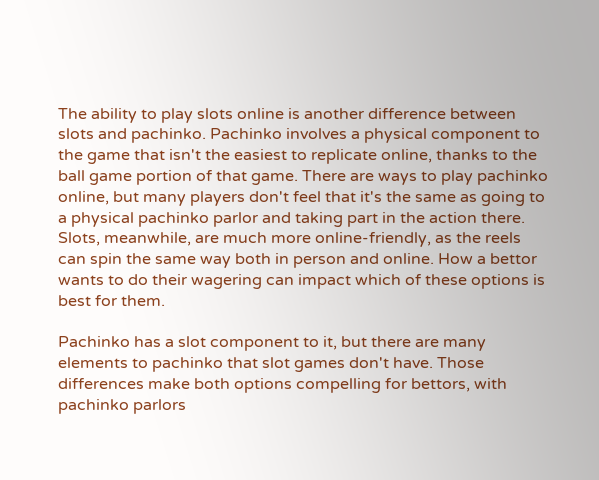The ability to play slots online is another difference between slots and pachinko. Pachinko involves a physical component to the game that isn't the easiest to replicate online, thanks to the ball game portion of that game. There are ways to play pachinko online, but many players don't feel that it's the same as going to a physical pachinko parlor and taking part in the action there. Slots, meanwhile, are much more online-friendly, as the reels can spin the same way both in person and online. How a bettor wants to do their wagering can impact which of these options is best for them.

Pachinko has a slot component to it, but there are many elements to pachinko that slot games don't have. Those differences make both options compelling for bettors, with pachinko parlors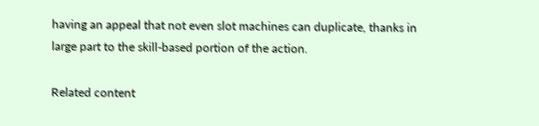having an appeal that not even slot machines can duplicate, thanks in large part to the skill-based portion of the action.

Related content